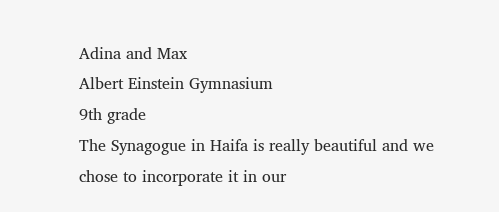Adina and Max
Albert Einstein Gymnasium
9th grade
The Synagogue in Haifa is really beautiful and we chose to incorporate it in our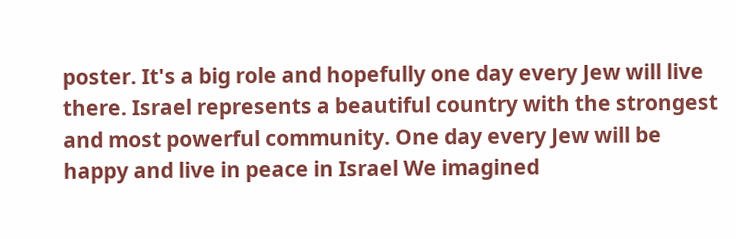poster. It's a big role and hopefully one day every Jew will live there. Israel represents a beautiful country with the strongest and most powerful community. One day every Jew will be happy and live in peace in Israel We imagined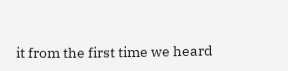it from the first time we heard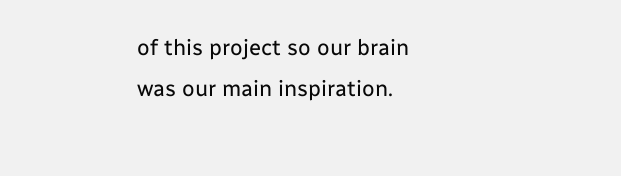of this project so our brain was our main inspiration.